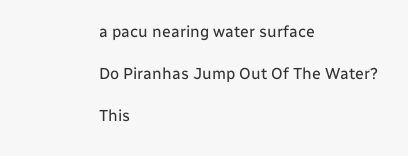a pacu nearing water surface

Do Piranhas Jump Out Of The Water?

This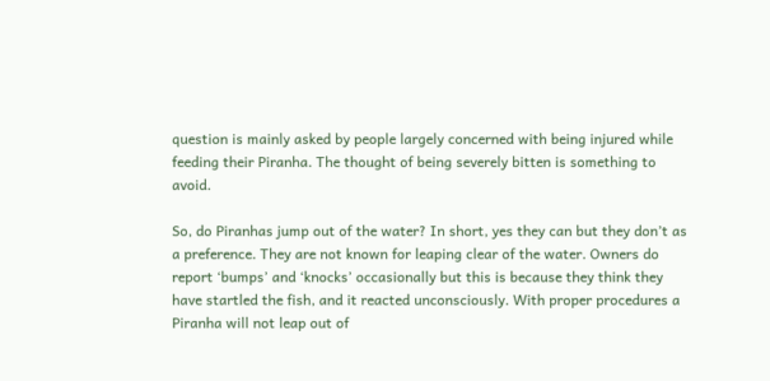question is mainly asked by people largely concerned with being injured while feeding their Piranha. The thought of being severely bitten is something to avoid.

So, do Piranhas jump out of the water? In short, yes they can but they don’t as a preference. They are not known for leaping clear of the water. Owners do report ‘bumps’ and ‘knocks’ occasionally but this is because they think they have startled the fish, and it reacted unconsciously. With proper procedures a Piranha will not leap out of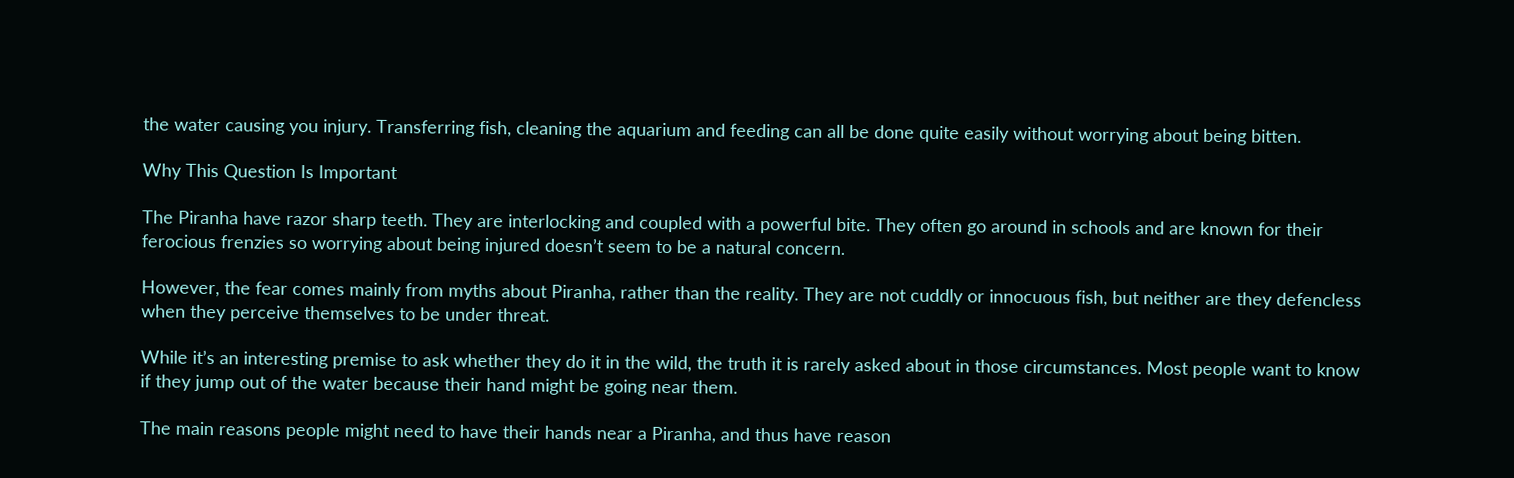the water causing you injury. Transferring fish, cleaning the aquarium and feeding can all be done quite easily without worrying about being bitten.

Why This Question Is Important

The Piranha have razor sharp teeth. They are interlocking and coupled with a powerful bite. They often go around in schools and are known for their ferocious frenzies so worrying about being injured doesn’t seem to be a natural concern.

However, the fear comes mainly from myths about Piranha, rather than the reality. They are not cuddly or innocuous fish, but neither are they defencless when they perceive themselves to be under threat.

While it’s an interesting premise to ask whether they do it in the wild, the truth it is rarely asked about in those circumstances. Most people want to know if they jump out of the water because their hand might be going near them.

The main reasons people might need to have their hands near a Piranha, and thus have reason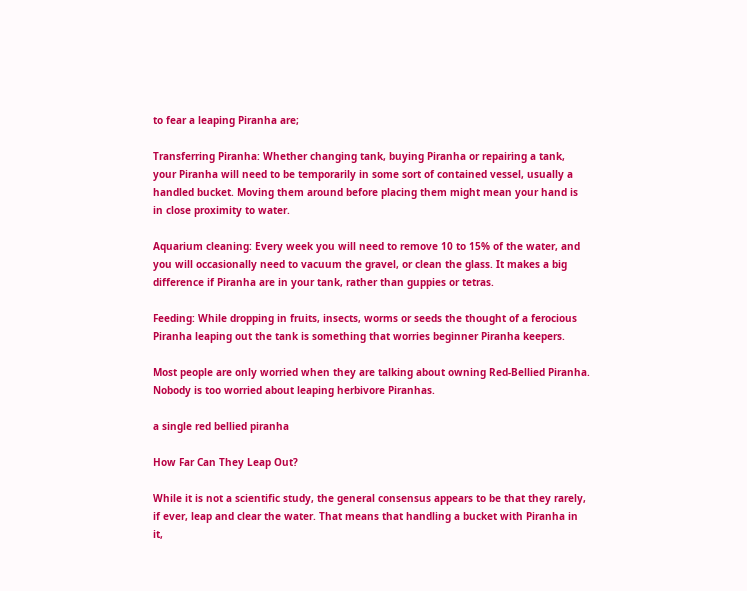to fear a leaping Piranha are;

Transferring Piranha: Whether changing tank, buying Piranha or repairing a tank, your Piranha will need to be temporarily in some sort of contained vessel, usually a handled bucket. Moving them around before placing them might mean your hand is in close proximity to water.

Aquarium cleaning: Every week you will need to remove 10 to 15% of the water, and you will occasionally need to vacuum the gravel, or clean the glass. It makes a big difference if Piranha are in your tank, rather than guppies or tetras.

Feeding: While dropping in fruits, insects, worms or seeds the thought of a ferocious Piranha leaping out the tank is something that worries beginner Piranha keepers.

Most people are only worried when they are talking about owning Red-Bellied Piranha. Nobody is too worried about leaping herbivore Piranhas.

a single red bellied piranha

How Far Can They Leap Out?

While it is not a scientific study, the general consensus appears to be that they rarely, if ever, leap and clear the water. That means that handling a bucket with Piranha in it,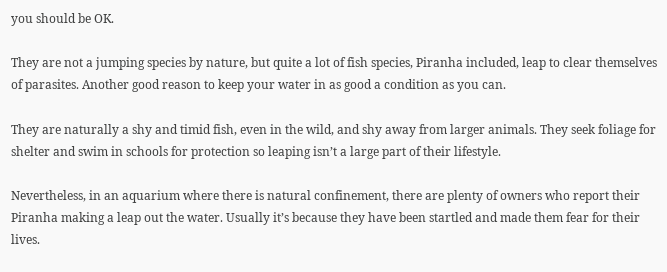you should be OK.

They are not a jumping species by nature, but quite a lot of fish species, Piranha included, leap to clear themselves of parasites. Another good reason to keep your water in as good a condition as you can.

They are naturally a shy and timid fish, even in the wild, and shy away from larger animals. They seek foliage for shelter and swim in schools for protection so leaping isn’t a large part of their lifestyle.

Nevertheless, in an aquarium where there is natural confinement, there are plenty of owners who report their Piranha making a leap out the water. Usually it’s because they have been startled and made them fear for their lives.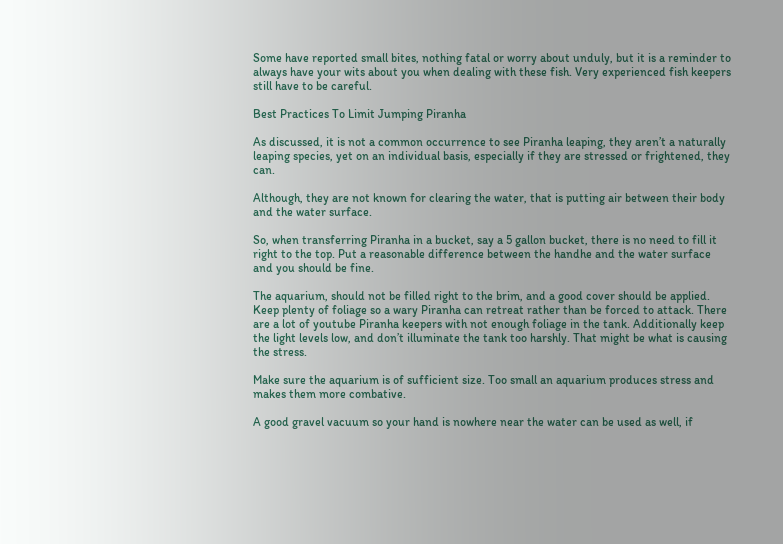Some have reported small bites, nothing fatal or worry about unduly, but it is a reminder to always have your wits about you when dealing with these fish. Very experienced fish keepers still have to be careful.

Best Practices To Limit Jumping Piranha

As discussed, it is not a common occurrence to see Piranha leaping, they aren’t a naturally leaping species, yet on an individual basis, especially if they are stressed or frightened, they can.

Although, they are not known for clearing the water, that is putting air between their body and the water surface.

So, when transferring Piranha in a bucket, say a 5 gallon bucket, there is no need to fill it right to the top. Put a reasonable difference between the handhe and the water surface and you should be fine.

The aquarium, should not be filled right to the brim, and a good cover should be applied. Keep plenty of foliage so a wary Piranha can retreat rather than be forced to attack. There are a lot of youtube Piranha keepers with not enough foliage in the tank. Additionally keep the light levels low, and don’t illuminate the tank too harshly. That might be what is causing the stress.

Make sure the aquarium is of sufficient size. Too small an aquarium produces stress and makes them more combative.

A good gravel vacuum so your hand is nowhere near the water can be used as well, if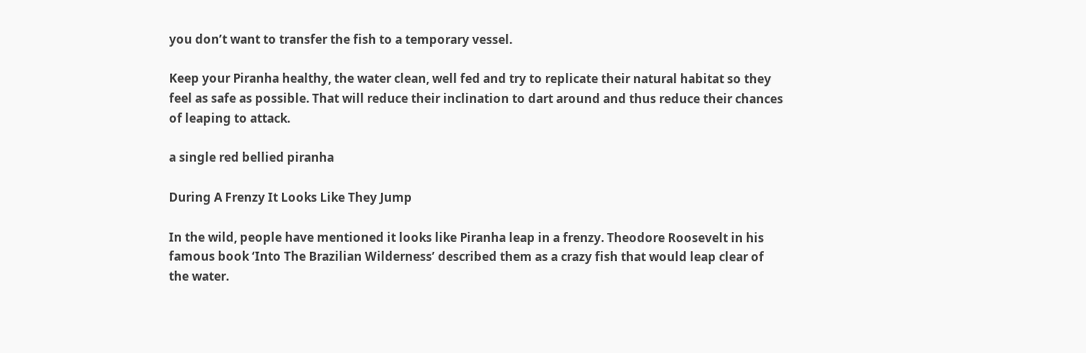you don’t want to transfer the fish to a temporary vessel.

Keep your Piranha healthy, the water clean, well fed and try to replicate their natural habitat so they feel as safe as possible. That will reduce their inclination to dart around and thus reduce their chances of leaping to attack.

a single red bellied piranha

During A Frenzy It Looks Like They Jump

In the wild, people have mentioned it looks like Piranha leap in a frenzy. Theodore Roosevelt in his famous book ‘Into The Brazilian Wilderness’ described them as a crazy fish that would leap clear of the water.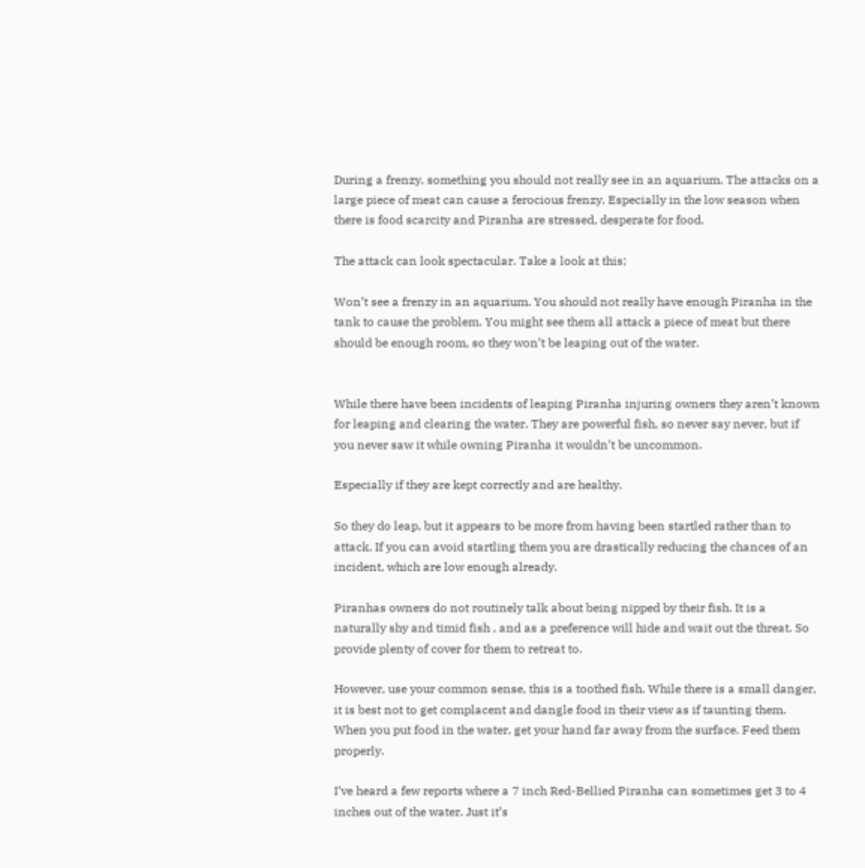During a frenzy, something you should not really see in an aquarium. The attacks on a large piece of meat can cause a ferocious frenzy. Especially in the low season when there is food scarcity and Piranha are stressed, desperate for food.

The attack can look spectacular. Take a look at this;

Won’t see a frenzy in an aquarium. You should not really have enough Piranha in the tank to cause the problem. You might see them all attack a piece of meat but there should be enough room, so they won’t be leaping out of the water.


While there have been incidents of leaping Piranha injuring owners they aren’t known for leaping and clearing the water. They are powerful fish, so never say never, but if you never saw it while owning Piranha it wouldn’t be uncommon.

Especially if they are kept correctly and are healthy.

So they do leap, but it appears to be more from having been startled rather than to attack. If you can avoid startling them you are drastically reducing the chances of an incident, which are low enough already.

Piranhas owners do not routinely talk about being nipped by their fish. It is a naturally shy and timid fish , and as a preference will hide and wait out the threat. So provide plenty of cover for them to retreat to.

However, use your common sense, this is a toothed fish. While there is a small danger, it is best not to get complacent and dangle food in their view as if taunting them. When you put food in the water, get your hand far away from the surface. Feed them properly.

I’ve heard a few reports where a 7 inch Red-Bellied Piranha can sometimes get 3 to 4 inches out of the water. Just it’s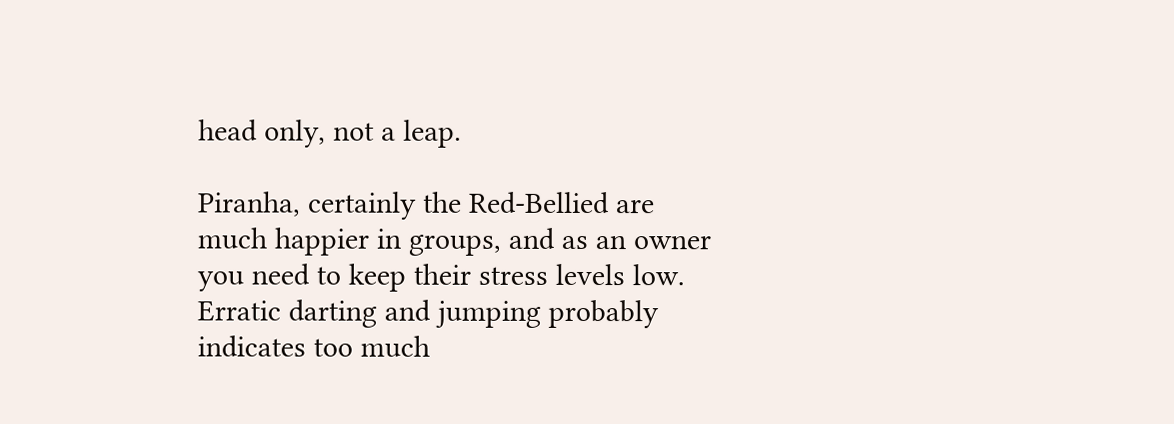head only, not a leap.

Piranha, certainly the Red-Bellied are much happier in groups, and as an owner you need to keep their stress levels low. Erratic darting and jumping probably indicates too much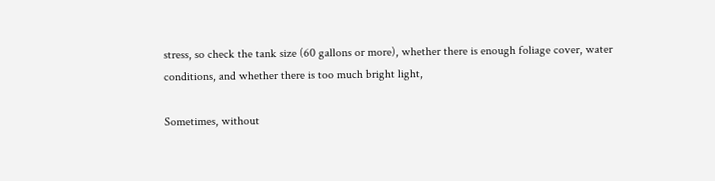stress, so check the tank size (60 gallons or more), whether there is enough foliage cover, water conditions, and whether there is too much bright light,

Sometimes, without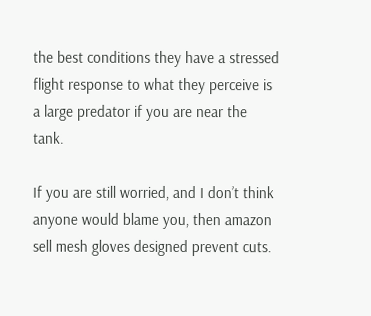the best conditions they have a stressed flight response to what they perceive is a large predator if you are near the tank.

If you are still worried, and I don’t think anyone would blame you, then amazon sell mesh gloves designed prevent cuts.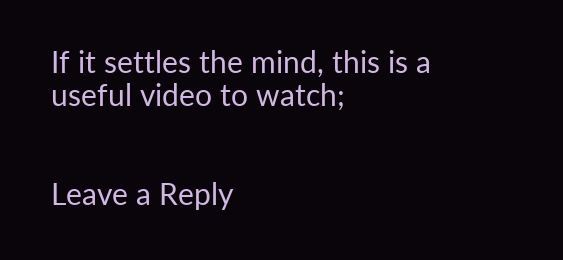If it settles the mind, this is a useful video to watch;


Leave a Reply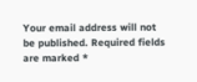Your email address will not be published. Required fields are marked *